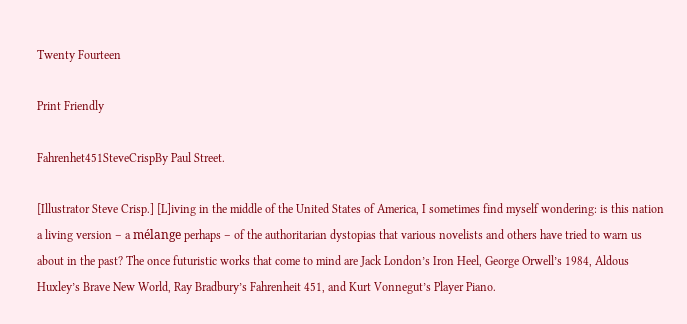Twenty Fourteen

Print Friendly

Fahrenhet451SteveCrispBy Paul Street.

[Illustrator Steve Crisp.] [L]iving in the middle of the United States of America, I sometimes find myself wondering: is this nation a living version – a mélange perhaps – of the authoritarian dystopias that various novelists and others have tried to warn us about in the past? The once futuristic works that come to mind are Jack London’s Iron Heel, George Orwell’s 1984, Aldous Huxley’s Brave New World, Ray Bradbury’s Fahrenheit 451, and Kurt Vonnegut’s Player Piano.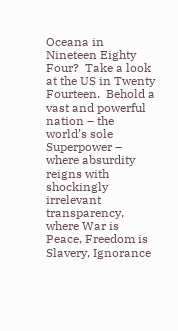Oceana in Nineteen Eighty Four?  Take a look at the US in Twenty Fourteen.  Behold a vast and powerful nation – the world’s sole Superpower – where absurdity reigns with shockingly irrelevant transparency, where War is Peace, Freedom is Slavery, Ignorance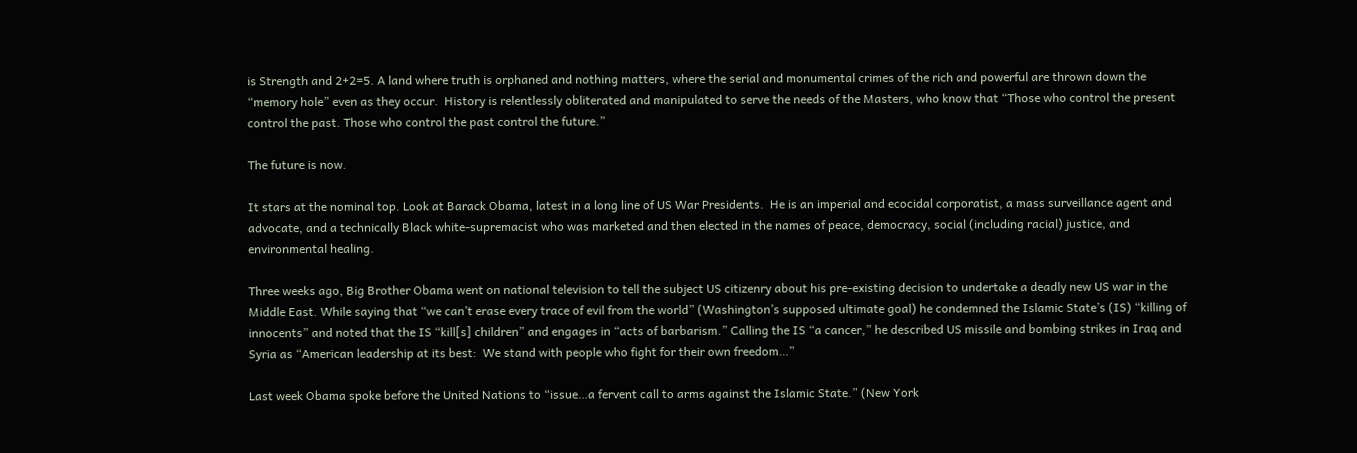is Strength and 2+2=5. A land where truth is orphaned and nothing matters, where the serial and monumental crimes of the rich and powerful are thrown down the “memory hole” even as they occur.  History is relentlessly obliterated and manipulated to serve the needs of the Masters, who know that “Those who control the present control the past. Those who control the past control the future.”

The future is now.

It stars at the nominal top. Look at Barack Obama, latest in a long line of US War Presidents.  He is an imperial and ecocidal corporatist, a mass surveillance agent and advocate, and a technically Black white-supremacist who was marketed and then elected in the names of peace, democracy, social (including racial) justice, and environmental healing.

Three weeks ago, Big Brother Obama went on national television to tell the subject US citizenry about his pre-existing decision to undertake a deadly new US war in the Middle East. While saying that “we can’t erase every trace of evil from the world” (Washington’s supposed ultimate goal) he condemned the Islamic State’s (IS) “killing of innocents” and noted that the IS “kill[s] children” and engages in “acts of barbarism.” Calling the IS “a cancer,” he described US missile and bombing strikes in Iraq and Syria as “American leadership at its best:  We stand with people who fight for their own freedom…”

Last week Obama spoke before the United Nations to “issue…a fervent call to arms against the Islamic State.” (New York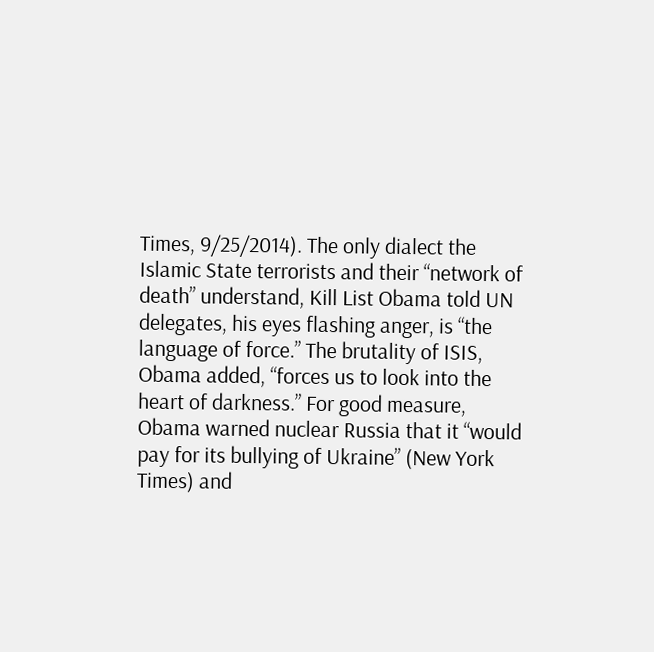Times, 9/25/2014). The only dialect the Islamic State terrorists and their “network of death” understand, Kill List Obama told UN delegates, his eyes flashing anger, is “the language of force.” The brutality of ISIS, Obama added, “forces us to look into the heart of darkness.” For good measure, Obama warned nuclear Russia that it “would pay for its bullying of Ukraine” (New York Times) and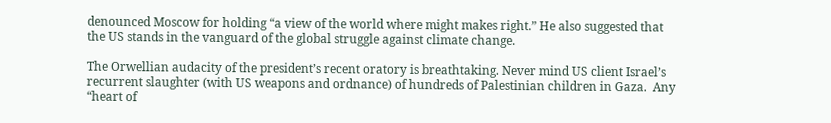denounced Moscow for holding “a view of the world where might makes right.” He also suggested that the US stands in the vanguard of the global struggle against climate change.

The Orwellian audacity of the president’s recent oratory is breathtaking. Never mind US client Israel’s recurrent slaughter (with US weapons and ordnance) of hundreds of Palestinian children in Gaza.  Any “heart of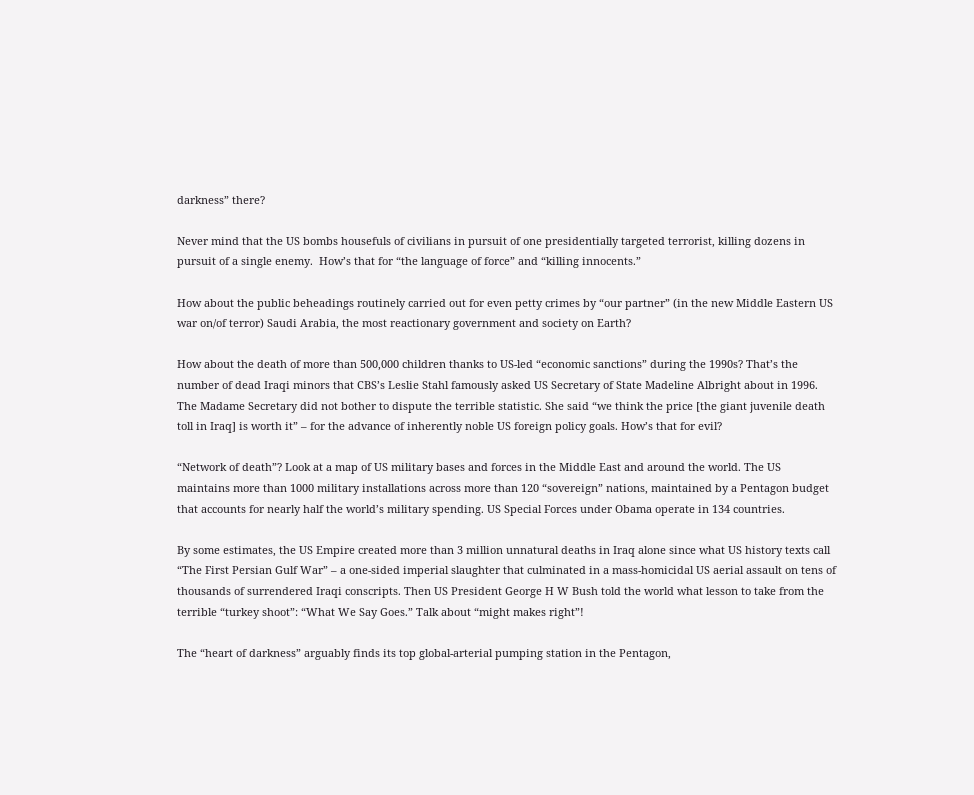darkness” there?

Never mind that the US bombs housefuls of civilians in pursuit of one presidentially targeted terrorist, killing dozens in pursuit of a single enemy.  How’s that for “the language of force” and “killing innocents.”

How about the public beheadings routinely carried out for even petty crimes by “our partner” (in the new Middle Eastern US war on/of terror) Saudi Arabia, the most reactionary government and society on Earth?

How about the death of more than 500,000 children thanks to US-led “economic sanctions” during the 1990s? That’s the number of dead Iraqi minors that CBS’s Leslie Stahl famously asked US Secretary of State Madeline Albright about in 1996. The Madame Secretary did not bother to dispute the terrible statistic. She said “we think the price [the giant juvenile death toll in Iraq] is worth it” – for the advance of inherently noble US foreign policy goals. How’s that for evil?

“Network of death”? Look at a map of US military bases and forces in the Middle East and around the world. The US maintains more than 1000 military installations across more than 120 “sovereign” nations, maintained by a Pentagon budget that accounts for nearly half the world’s military spending. US Special Forces under Obama operate in 134 countries.

By some estimates, the US Empire created more than 3 million unnatural deaths in Iraq alone since what US history texts call “The First Persian Gulf War” – a one-sided imperial slaughter that culminated in a mass-homicidal US aerial assault on tens of thousands of surrendered Iraqi conscripts. Then US President George H W Bush told the world what lesson to take from the terrible “turkey shoot”: “What We Say Goes.” Talk about “might makes right”!

The “heart of darkness” arguably finds its top global-arterial pumping station in the Pentagon,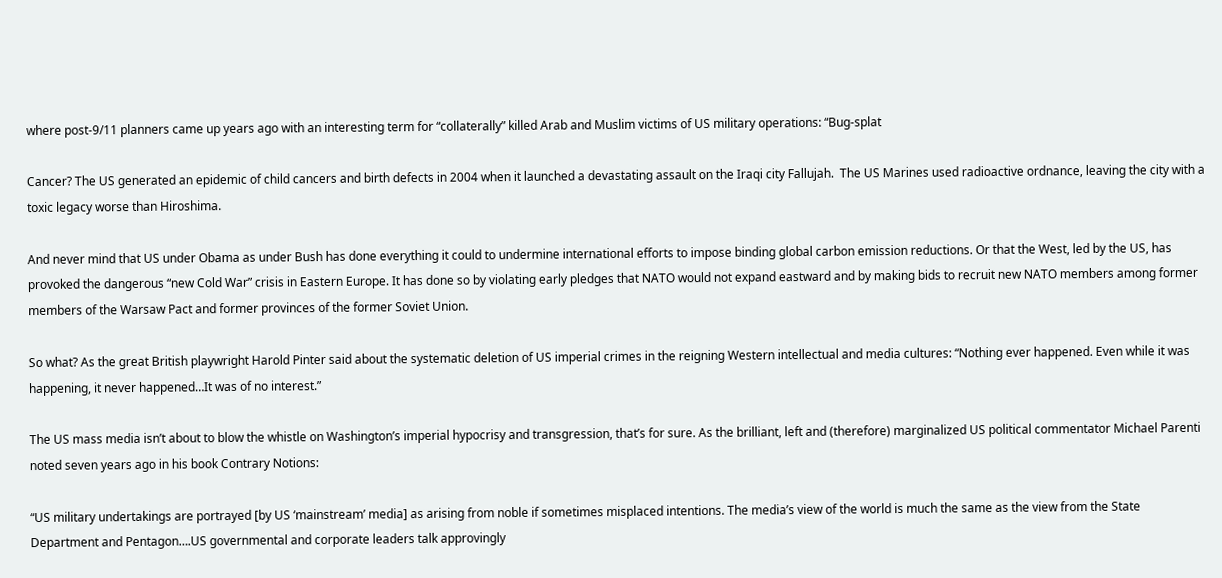where post-9/11 planners came up years ago with an interesting term for “collaterally” killed Arab and Muslim victims of US military operations: “Bug-splat

Cancer? The US generated an epidemic of child cancers and birth defects in 2004 when it launched a devastating assault on the Iraqi city Fallujah.  The US Marines used radioactive ordnance, leaving the city with a toxic legacy worse than Hiroshima.

And never mind that US under Obama as under Bush has done everything it could to undermine international efforts to impose binding global carbon emission reductions. Or that the West, led by the US, has provoked the dangerous “new Cold War” crisis in Eastern Europe. It has done so by violating early pledges that NATO would not expand eastward and by making bids to recruit new NATO members among former members of the Warsaw Pact and former provinces of the former Soviet Union.

So what? As the great British playwright Harold Pinter said about the systematic deletion of US imperial crimes in the reigning Western intellectual and media cultures: “Nothing ever happened. Even while it was happening, it never happened…It was of no interest.”

The US mass media isn’t about to blow the whistle on Washington’s imperial hypocrisy and transgression, that’s for sure. As the brilliant, left and (therefore) marginalized US political commentator Michael Parenti noted seven years ago in his book Contrary Notions:

“US military undertakings are portrayed [by US ‘mainstream’ media] as arising from noble if sometimes misplaced intentions. The media’s view of the world is much the same as the view from the State Department and Pentagon….US governmental and corporate leaders talk approvingly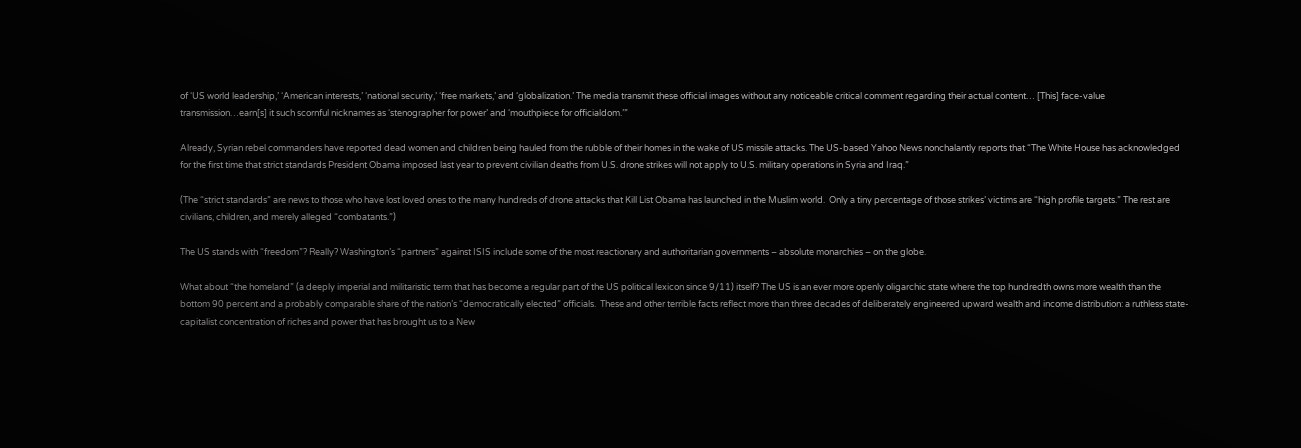of ‘US world leadership,’ ‘American interests,’ ‘national security,’ ‘free markets,’ and ‘globalization.’ The media transmit these official images without any noticeable critical comment regarding their actual content… [This] face-value transmission…earn[s] it such scornful nicknames as ‘stenographer for power’ and ‘mouthpiece for officialdom.’”

Already, Syrian rebel commanders have reported dead women and children being hauled from the rubble of their homes in the wake of US missile attacks. The US-based Yahoo News nonchalantly reports that “The White House has acknowledged for the first time that strict standards President Obama imposed last year to prevent civilian deaths from U.S. drone strikes will not apply to U.S. military operations in Syria and Iraq.”

(The “strict standards” are news to those who have lost loved ones to the many hundreds of drone attacks that Kill List Obama has launched in the Muslim world.  Only a tiny percentage of those strikes’ victims are “high profile targets.” The rest are civilians, children, and merely alleged “combatants.”)

The US stands with “freedom”? Really? Washington’s “partners” against ISIS include some of the most reactionary and authoritarian governments – absolute monarchies – on the globe.

What about “the homeland” (a deeply imperial and militaristic term that has become a regular part of the US political lexicon since 9/11) itself? The US is an ever more openly oligarchic state where the top hundredth owns more wealth than the bottom 90 percent and a probably comparable share of the nation’s “democratically elected” officials.  These and other terrible facts reflect more than three decades of deliberately engineered upward wealth and income distribution: a ruthless state-capitalist concentration of riches and power that has brought us to a New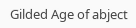Gilded Age of abject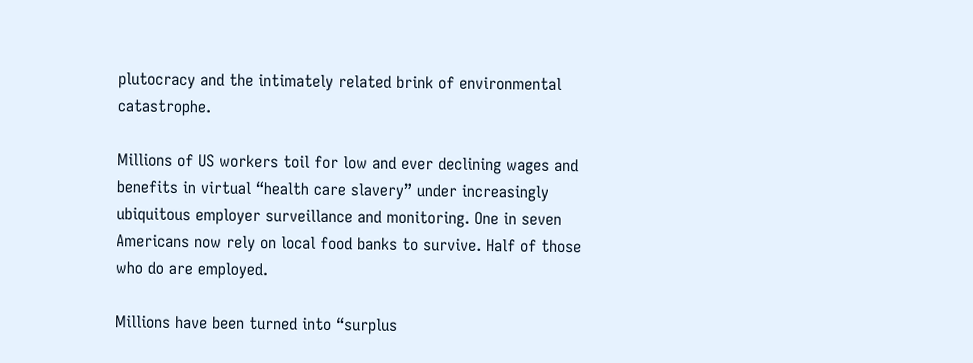plutocracy and the intimately related brink of environmental catastrophe.

Millions of US workers toil for low and ever declining wages and benefits in virtual “health care slavery” under increasingly ubiquitous employer surveillance and monitoring. One in seven Americans now rely on local food banks to survive. Half of those who do are employed.

Millions have been turned into “surplus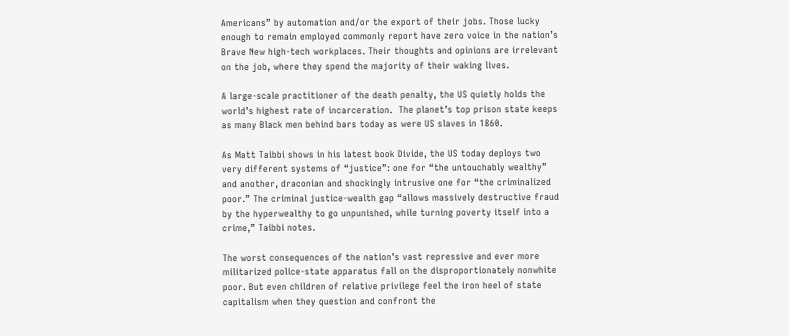Americans” by automation and/or the export of their jobs. Those lucky enough to remain employed commonly report have zero voice in the nation’s Brave New high-tech workplaces. Their thoughts and opinions are irrelevant on the job, where they spend the majority of their waking lives.

A large-scale practitioner of the death penalty, the US quietly holds the world’s highest rate of incarceration.  The planet’s top prison state keeps as many Black men behind bars today as were US slaves in 1860.

As Matt Taibbi shows in his latest book Divide, the US today deploys two very different systems of “justice”: one for “the untouchably wealthy” and another, draconian and shockingly intrusive one for “the criminalized poor.” The criminal justice-wealth gap “allows massively destructive fraud by the hyperwealthy to go unpunished, while turning poverty itself into a crime,” Taibbi notes.

The worst consequences of the nation’s vast repressive and ever more militarized police-state apparatus fall on the disproportionately nonwhite poor. But even children of relative privilege feel the iron heel of state capitalism when they question and confront the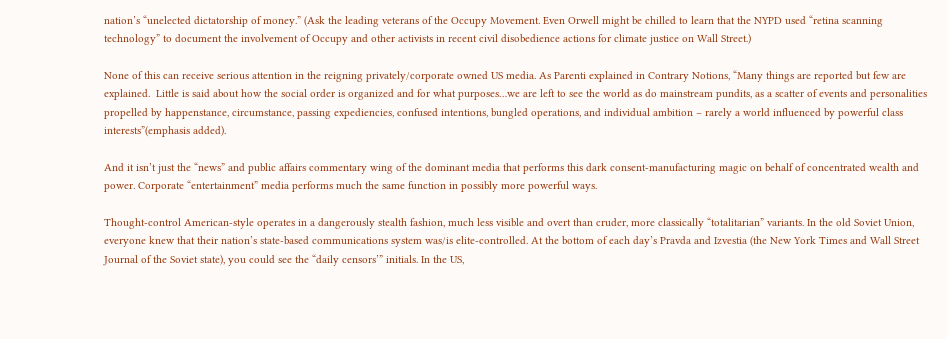nation’s “unelected dictatorship of money.” (Ask the leading veterans of the Occupy Movement. Even Orwell might be chilled to learn that the NYPD used “retina scanning technology” to document the involvement of Occupy and other activists in recent civil disobedience actions for climate justice on Wall Street.)

None of this can receive serious attention in the reigning privately/corporate owned US media. As Parenti explained in Contrary Notions, “Many things are reported but few are explained.  Little is said about how the social order is organized and for what purposes…we are left to see the world as do mainstream pundits, as a scatter of events and personalities propelled by happenstance, circumstance, passing expediencies, confused intentions, bungled operations, and individual ambition – rarely a world influenced by powerful class interests”(emphasis added).

And it isn’t just the “news” and public affairs commentary wing of the dominant media that performs this dark consent-manufacturing magic on behalf of concentrated wealth and power. Corporate “entertainment” media performs much the same function in possibly more powerful ways.

Thought-control American-style operates in a dangerously stealth fashion, much less visible and overt than cruder, more classically “totalitarian” variants. In the old Soviet Union, everyone knew that their nation’s state-based communications system was/is elite-controlled. At the bottom of each day’s Pravda and Izvestia (the New York Times and Wall Street Journal of the Soviet state), you could see the “daily censors’” initials. In the US,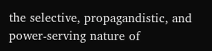the selective, propagandistic, and power-serving nature of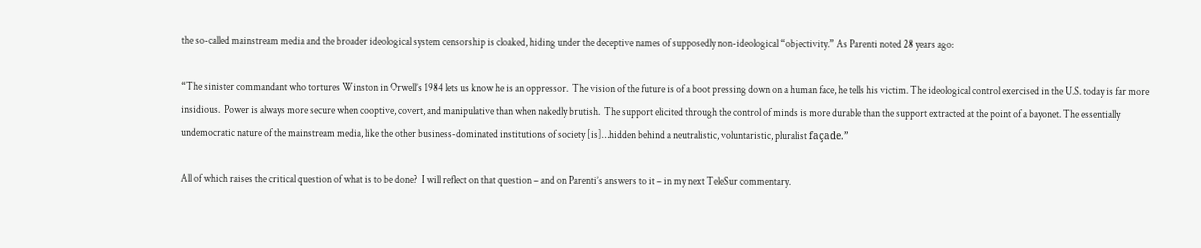the so-called mainstream media and the broader ideological system censorship is cloaked, hiding under the deceptive names of supposedly non-ideological “objectivity.” As Parenti noted 28 years ago:

“The sinister commandant who tortures Winston in Orwell’s 1984 lets us know he is an oppressor.  The vision of the future is of a boot pressing down on a human face, he tells his victim. The ideological control exercised in the U.S. today is far more insidious.  Power is always more secure when cooptive, covert, and manipulative than when nakedly brutish.  The support elicited through the control of minds is more durable than the support extracted at the point of a bayonet. The essentially undemocratic nature of the mainstream media, like the other business-dominated institutions of society [is]…hidden behind a neutralistic, voluntaristic, pluralist façade.”

All of which raises the critical question of what is to be done?  I will reflect on that question – and on Parenti’s answers to it – in my next TeleSur commentary.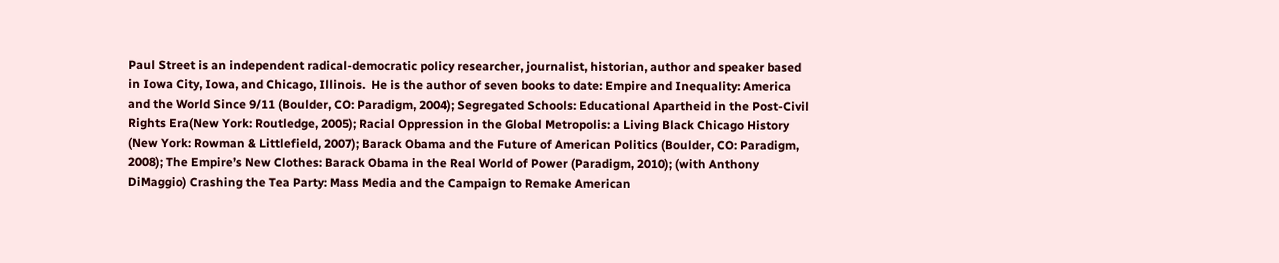Paul Street is an independent radical-democratic policy researcher, journalist, historian, author and speaker based in Iowa City, Iowa, and Chicago, Illinois.  He is the author of seven books to date: Empire and Inequality: America and the World Since 9/11 (Boulder, CO: Paradigm, 2004); Segregated Schools: Educational Apartheid in the Post-Civil Rights Era(New York: Routledge, 2005); Racial Oppression in the Global Metropolis: a Living Black Chicago History (New York: Rowman & Littlefield, 2007); Barack Obama and the Future of American Politics (Boulder, CO: Paradigm, 2008); The Empire’s New Clothes: Barack Obama in the Real World of Power (Paradigm, 2010); (with Anthony DiMaggio) Crashing the Tea Party: Mass Media and the Campaign to Remake American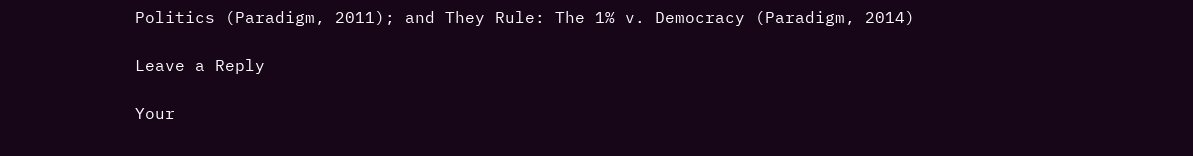Politics (Paradigm, 2011); and They Rule: The 1% v. Democracy (Paradigm, 2014)

Leave a Reply

Your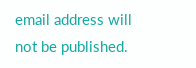email address will not be published.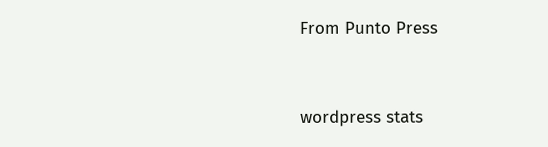From Punto Press



wordpress stats